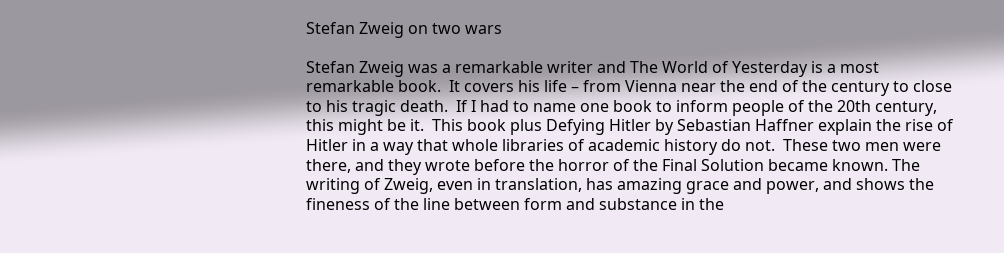Stefan Zweig on two wars

Stefan Zweig was a remarkable writer and The World of Yesterday is a most remarkable book.  It covers his life – from Vienna near the end of the century to close to his tragic death.  If I had to name one book to inform people of the 20th century, this might be it.  This book plus Defying Hitler by Sebastian Haffner explain the rise of Hitler in a way that whole libraries of academic history do not.  These two men were there, and they wrote before the horror of the Final Solution became known. The writing of Zweig, even in translation, has amazing grace and power, and shows the fineness of the line between form and substance in the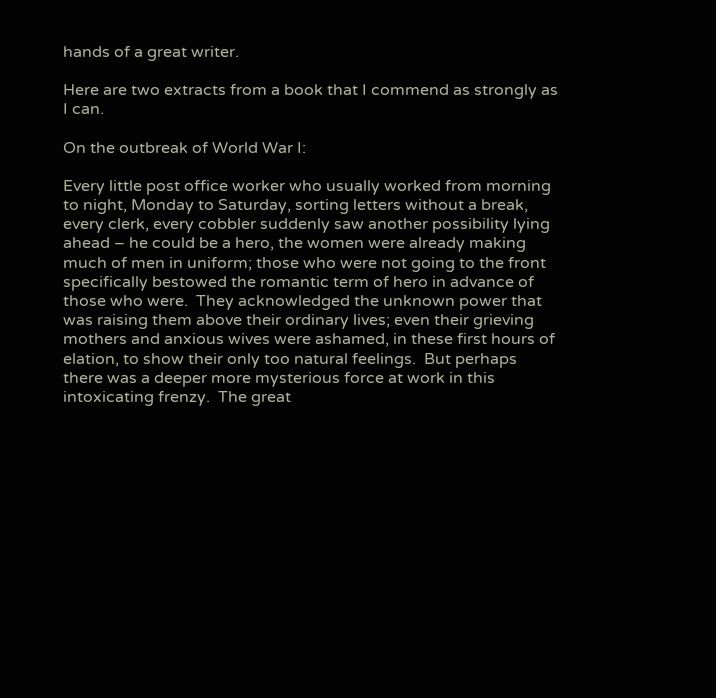hands of a great writer.

Here are two extracts from a book that I commend as strongly as I can.

On the outbreak of World War I:

Every little post office worker who usually worked from morning to night, Monday to Saturday, sorting letters without a break, every clerk, every cobbler suddenly saw another possibility lying ahead – he could be a hero, the women were already making much of men in uniform; those who were not going to the front specifically bestowed the romantic term of hero in advance of those who were.  They acknowledged the unknown power that was raising them above their ordinary lives; even their grieving mothers and anxious wives were ashamed, in these first hours of elation, to show their only too natural feelings.  But perhaps there was a deeper more mysterious force at work in this intoxicating frenzy.  The great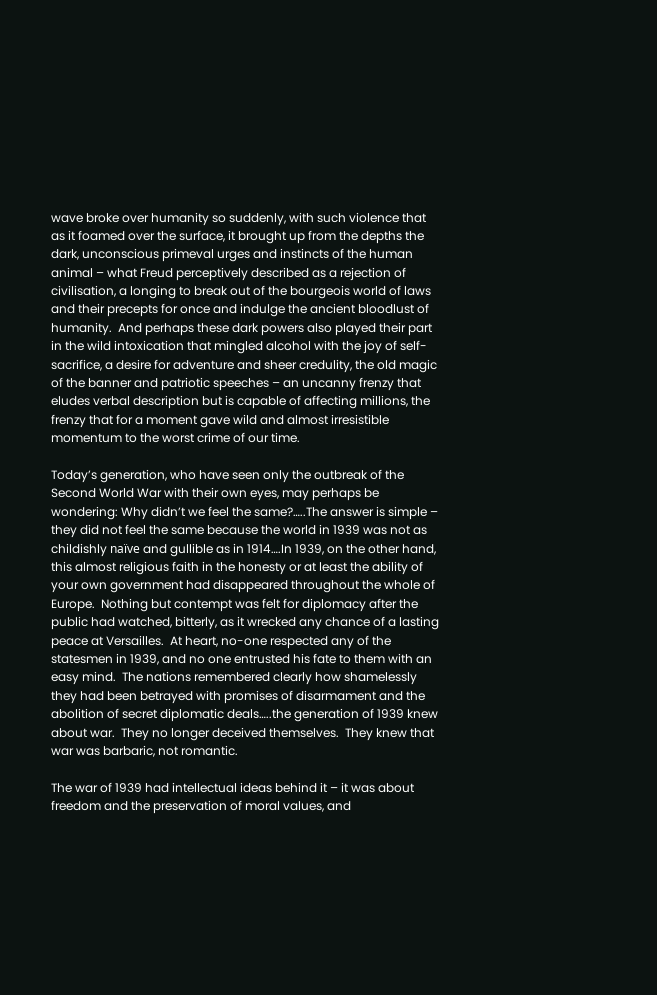wave broke over humanity so suddenly, with such violence that as it foamed over the surface, it brought up from the depths the dark, unconscious primeval urges and instincts of the human animal – what Freud perceptively described as a rejection of civilisation, a longing to break out of the bourgeois world of laws and their precepts for once and indulge the ancient bloodlust of humanity.  And perhaps these dark powers also played their part in the wild intoxication that mingled alcohol with the joy of self-sacrifice, a desire for adventure and sheer credulity, the old magic of the banner and patriotic speeches – an uncanny frenzy that eludes verbal description but is capable of affecting millions, the frenzy that for a moment gave wild and almost irresistible momentum to the worst crime of our time.

Today’s generation, who have seen only the outbreak of the Second World War with their own eyes, may perhaps be wondering: Why didn’t we feel the same?…..The answer is simple – they did not feel the same because the world in 1939 was not as childishly naïve and gullible as in 1914….In 1939, on the other hand, this almost religious faith in the honesty or at least the ability of your own government had disappeared throughout the whole of Europe.  Nothing but contempt was felt for diplomacy after the public had watched, bitterly, as it wrecked any chance of a lasting peace at Versailles.  At heart, no-one respected any of the statesmen in 1939, and no one entrusted his fate to them with an easy mind.  The nations remembered clearly how shamelessly they had been betrayed with promises of disarmament and the abolition of secret diplomatic deals…..the generation of 1939 knew about war.  They no longer deceived themselves.  They knew that war was barbaric, not romantic.

The war of 1939 had intellectual ideas behind it – it was about freedom and the preservation of moral values, and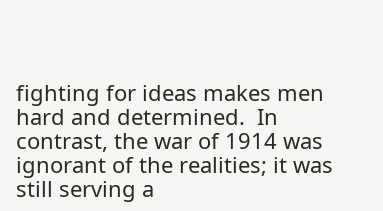fighting for ideas makes men hard and determined.  In contrast, the war of 1914 was ignorant of the realities; it was still serving a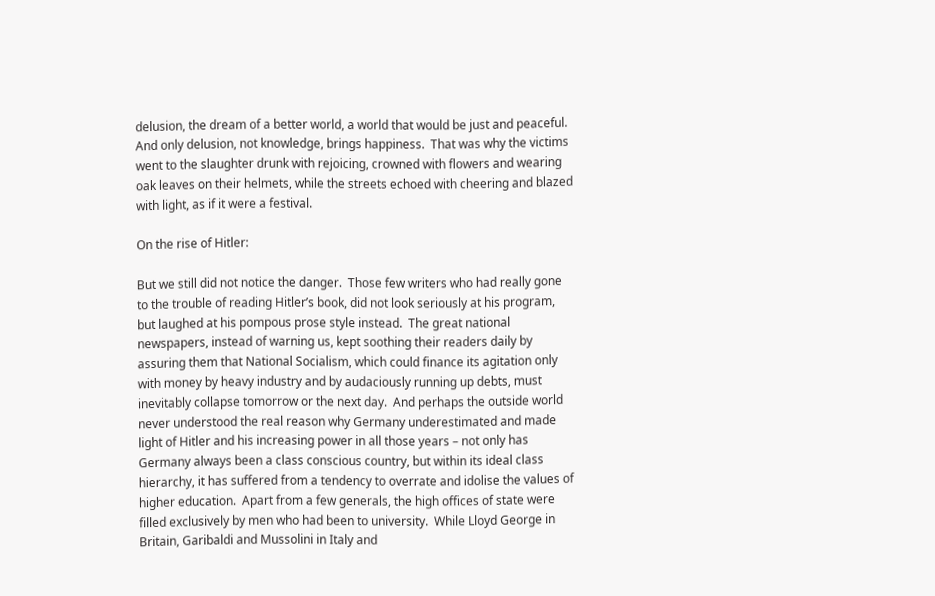delusion, the dream of a better world, a world that would be just and peaceful.  And only delusion, not knowledge, brings happiness.  That was why the victims went to the slaughter drunk with rejoicing, crowned with flowers and wearing oak leaves on their helmets, while the streets echoed with cheering and blazed with light, as if it were a festival.

On the rise of Hitler:

But we still did not notice the danger.  Those few writers who had really gone to the trouble of reading Hitler’s book, did not look seriously at his program, but laughed at his pompous prose style instead.  The great national newspapers, instead of warning us, kept soothing their readers daily by assuring them that National Socialism, which could finance its agitation only with money by heavy industry and by audaciously running up debts, must inevitably collapse tomorrow or the next day.  And perhaps the outside world never understood the real reason why Germany underestimated and made light of Hitler and his increasing power in all those years – not only has Germany always been a class conscious country, but within its ideal class hierarchy, it has suffered from a tendency to overrate and idolise the values of higher education.  Apart from a few generals, the high offices of state were filled exclusively by men who had been to university.  While Lloyd George in Britain, Garibaldi and Mussolini in Italy and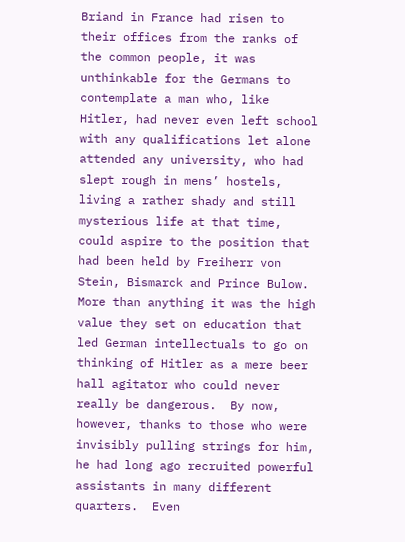Briand in France had risen to their offices from the ranks of the common people, it was unthinkable for the Germans to contemplate a man who, like Hitler, had never even left school with any qualifications let alone attended any university, who had slept rough in mens’ hostels, living a rather shady and still mysterious life at that time, could aspire to the position that had been held by Freiherr von Stein, Bismarck and Prince Bulow.  More than anything it was the high value they set on education that led German intellectuals to go on thinking of Hitler as a mere beer hall agitator who could never really be dangerous.  By now, however, thanks to those who were invisibly pulling strings for him, he had long ago recruited powerful assistants in many different quarters.  Even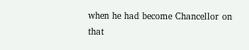when he had become Chancellor on that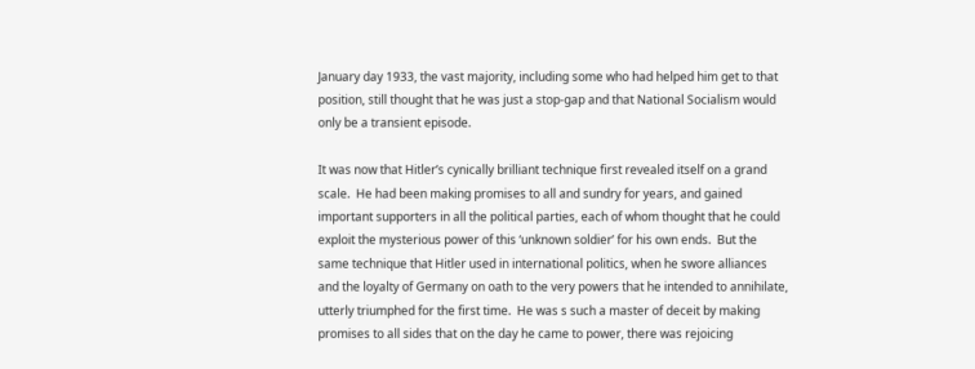January day 1933, the vast majority, including some who had helped him get to that position, still thought that he was just a stop-gap and that National Socialism would only be a transient episode.

It was now that Hitler’s cynically brilliant technique first revealed itself on a grand scale.  He had been making promises to all and sundry for years, and gained important supporters in all the political parties, each of whom thought that he could exploit the mysterious power of this ‘unknown soldier’ for his own ends.  But the same technique that Hitler used in international politics, when he swore alliances and the loyalty of Germany on oath to the very powers that he intended to annihilate, utterly triumphed for the first time.  He was s such a master of deceit by making promises to all sides that on the day he came to power, there was rejoicing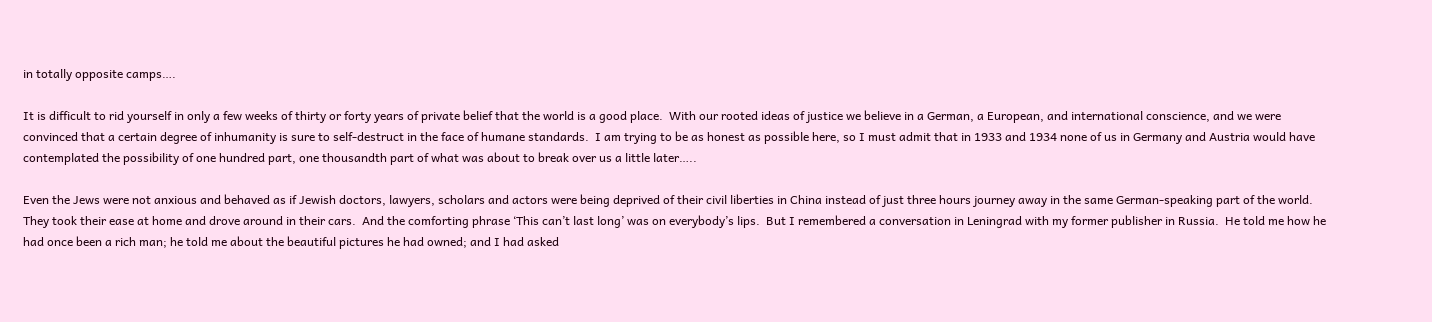in totally opposite camps….

It is difficult to rid yourself in only a few weeks of thirty or forty years of private belief that the world is a good place.  With our rooted ideas of justice we believe in a German, a European, and international conscience, and we were convinced that a certain degree of inhumanity is sure to self-destruct in the face of humane standards.  I am trying to be as honest as possible here, so I must admit that in 1933 and 1934 none of us in Germany and Austria would have contemplated the possibility of one hundred part, one thousandth part of what was about to break over us a little later…..

Even the Jews were not anxious and behaved as if Jewish doctors, lawyers, scholars and actors were being deprived of their civil liberties in China instead of just three hours journey away in the same German-speaking part of the world.  They took their ease at home and drove around in their cars.  And the comforting phrase ‘This can’t last long’ was on everybody’s lips.  But I remembered a conversation in Leningrad with my former publisher in Russia.  He told me how he had once been a rich man; he told me about the beautiful pictures he had owned; and I had asked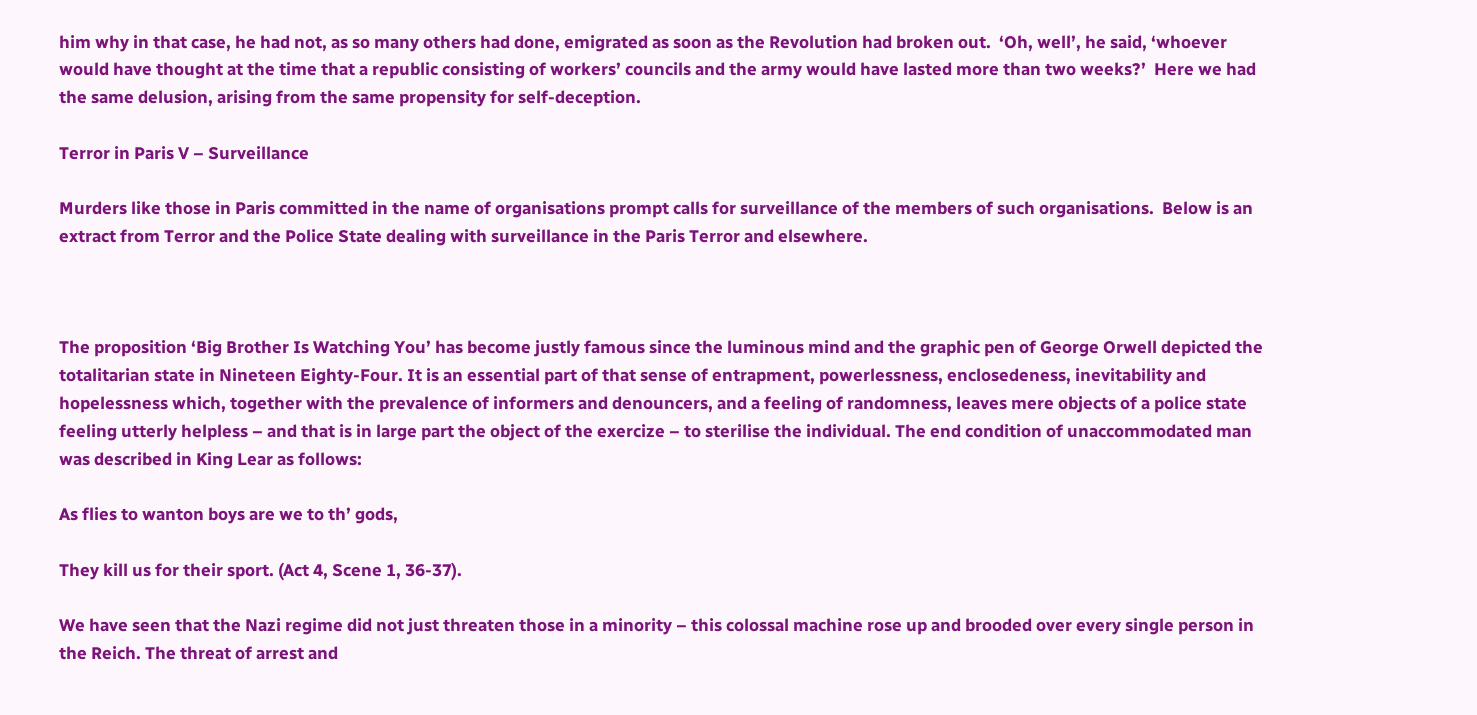him why in that case, he had not, as so many others had done, emigrated as soon as the Revolution had broken out.  ‘Oh, well’, he said, ‘whoever would have thought at the time that a republic consisting of workers’ councils and the army would have lasted more than two weeks?’  Here we had the same delusion, arising from the same propensity for self-deception.

Terror in Paris V – Surveillance

Murders like those in Paris committed in the name of organisations prompt calls for surveillance of the members of such organisations.  Below is an extract from Terror and the Police State dealing with surveillance in the Paris Terror and elsewhere.



The proposition ‘Big Brother Is Watching You’ has become justly famous since the luminous mind and the graphic pen of George Orwell depicted the totalitarian state in Nineteen Eighty-Four. It is an essential part of that sense of entrapment, powerlessness, enclosedeness, inevitability and hopelessness which, together with the prevalence of informers and denouncers, and a feeling of randomness, leaves mere objects of a police state feeling utterly helpless – and that is in large part the object of the exercize – to sterilise the individual. The end condition of unaccommodated man was described in King Lear as follows:

As flies to wanton boys are we to th’ gods,

They kill us for their sport. (Act 4, Scene 1, 36-37).

We have seen that the Nazi regime did not just threaten those in a minority – this colossal machine rose up and brooded over every single person in the Reich. The threat of arrest and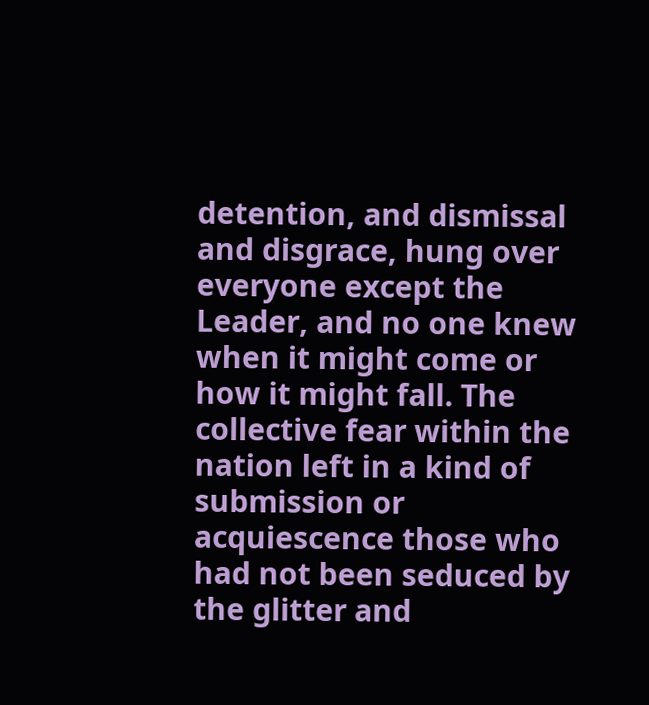detention, and dismissal and disgrace, hung over everyone except the Leader, and no one knew when it might come or how it might fall. The collective fear within the nation left in a kind of submission or acquiescence those who had not been seduced by the glitter and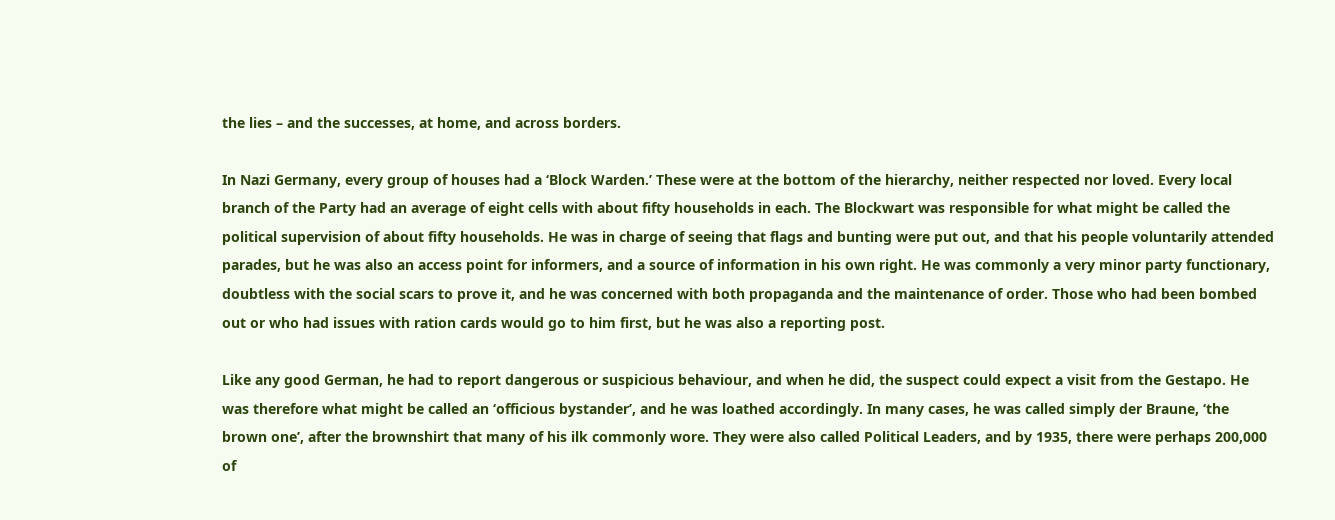the lies – and the successes, at home, and across borders.

In Nazi Germany, every group of houses had a ‘Block Warden.’ These were at the bottom of the hierarchy, neither respected nor loved. Every local branch of the Party had an average of eight cells with about fifty households in each. The Blockwart was responsible for what might be called the political supervision of about fifty households. He was in charge of seeing that flags and bunting were put out, and that his people voluntarily attended parades, but he was also an access point for informers, and a source of information in his own right. He was commonly a very minor party functionary, doubtless with the social scars to prove it, and he was concerned with both propaganda and the maintenance of order. Those who had been bombed out or who had issues with ration cards would go to him first, but he was also a reporting post.

Like any good German, he had to report dangerous or suspicious behaviour, and when he did, the suspect could expect a visit from the Gestapo. He was therefore what might be called an ‘officious bystander’, and he was loathed accordingly. In many cases, he was called simply der Braune, ‘the brown one’, after the brownshirt that many of his ilk commonly wore. They were also called Political Leaders, and by 1935, there were perhaps 200,000 of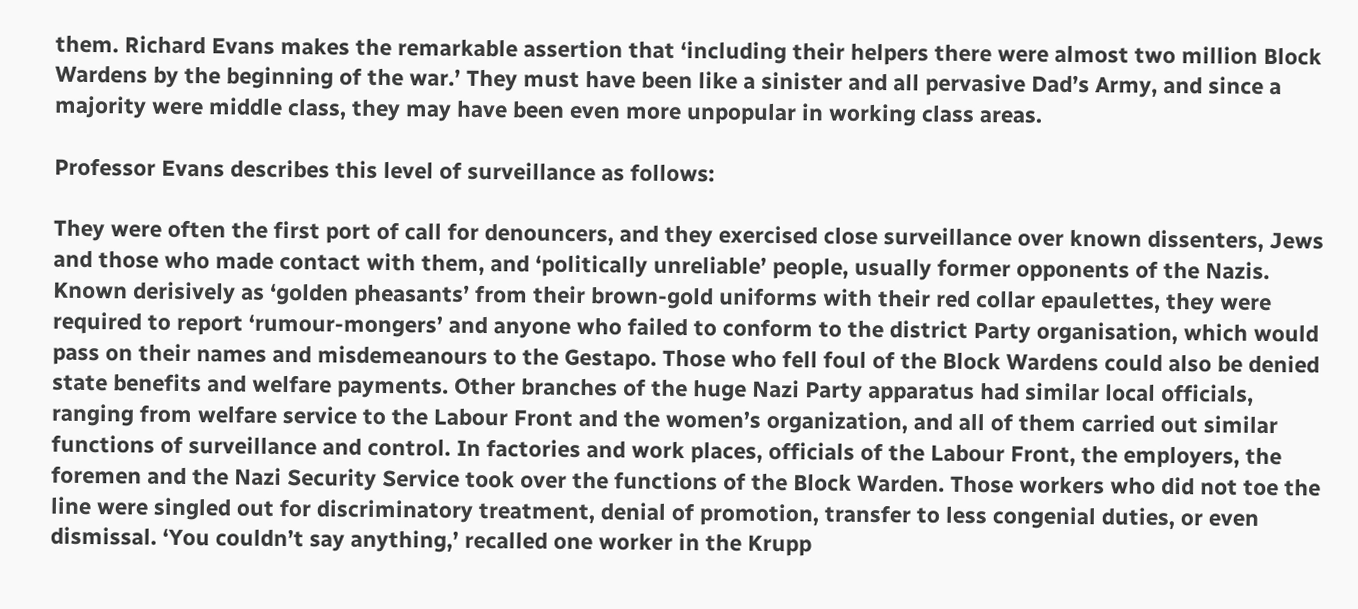them. Richard Evans makes the remarkable assertion that ‘including their helpers there were almost two million Block Wardens by the beginning of the war.’ They must have been like a sinister and all pervasive Dad’s Army, and since a majority were middle class, they may have been even more unpopular in working class areas.

Professor Evans describes this level of surveillance as follows:

They were often the first port of call for denouncers, and they exercised close surveillance over known dissenters, Jews and those who made contact with them, and ‘politically unreliable’ people, usually former opponents of the Nazis. Known derisively as ‘golden pheasants’ from their brown-gold uniforms with their red collar epaulettes, they were required to report ‘rumour-mongers’ and anyone who failed to conform to the district Party organisation, which would pass on their names and misdemeanours to the Gestapo. Those who fell foul of the Block Wardens could also be denied state benefits and welfare payments. Other branches of the huge Nazi Party apparatus had similar local officials, ranging from welfare service to the Labour Front and the women’s organization, and all of them carried out similar functions of surveillance and control. In factories and work places, officials of the Labour Front, the employers, the foremen and the Nazi Security Service took over the functions of the Block Warden. Those workers who did not toe the line were singled out for discriminatory treatment, denial of promotion, transfer to less congenial duties, or even dismissal. ‘You couldn’t say anything,’ recalled one worker in the Krupp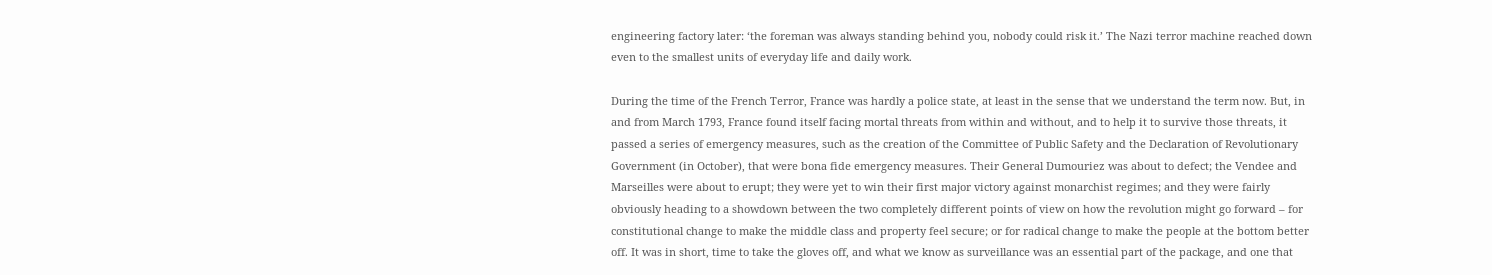engineering factory later: ‘the foreman was always standing behind you, nobody could risk it.’ The Nazi terror machine reached down even to the smallest units of everyday life and daily work.

During the time of the French Terror, France was hardly a police state, at least in the sense that we understand the term now. But, in and from March 1793, France found itself facing mortal threats from within and without, and to help it to survive those threats, it passed a series of emergency measures, such as the creation of the Committee of Public Safety and the Declaration of Revolutionary Government (in October), that were bona fide emergency measures. Their General Dumouriez was about to defect; the Vendee and Marseilles were about to erupt; they were yet to win their first major victory against monarchist regimes; and they were fairly obviously heading to a showdown between the two completely different points of view on how the revolution might go forward – for constitutional change to make the middle class and property feel secure; or for radical change to make the people at the bottom better off. It was in short, time to take the gloves off, and what we know as surveillance was an essential part of the package, and one that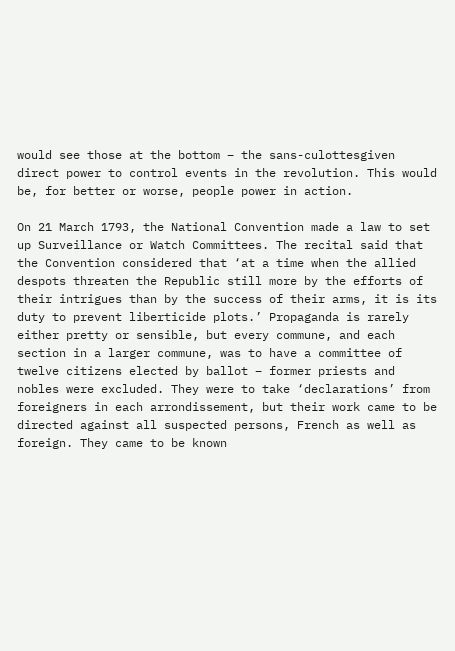would see those at the bottom – the sans-culottesgiven direct power to control events in the revolution. This would be, for better or worse, people power in action.

On 21 March 1793, the National Convention made a law to set up Surveillance or Watch Committees. The recital said that the Convention considered that ‘at a time when the allied despots threaten the Republic still more by the efforts of their intrigues than by the success of their arms, it is its duty to prevent liberticide plots.’ Propaganda is rarely either pretty or sensible, but every commune, and each section in a larger commune, was to have a committee of twelve citizens elected by ballot – former priests and nobles were excluded. They were to take ‘declarations’ from foreigners in each arrondissement, but their work came to be directed against all suspected persons, French as well as foreign. They came to be known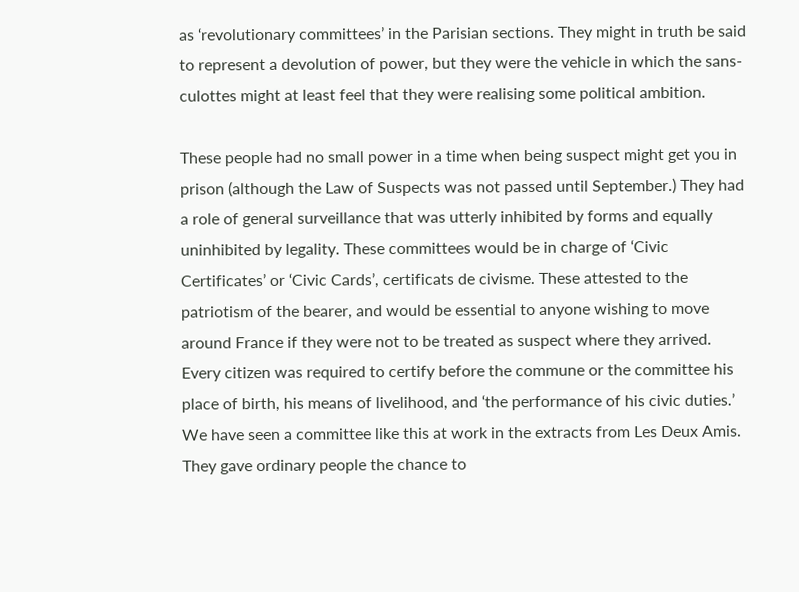as ‘revolutionary committees’ in the Parisian sections. They might in truth be said to represent a devolution of power, but they were the vehicle in which the sans-culottes might at least feel that they were realising some political ambition.

These people had no small power in a time when being suspect might get you in prison (although the Law of Suspects was not passed until September.) They had a role of general surveillance that was utterly inhibited by forms and equally uninhibited by legality. These committees would be in charge of ‘Civic Certificates’ or ‘Civic Cards’, certificats de civisme. These attested to the patriotism of the bearer, and would be essential to anyone wishing to move around France if they were not to be treated as suspect where they arrived. Every citizen was required to certify before the commune or the committee his place of birth, his means of livelihood, and ‘the performance of his civic duties.’ We have seen a committee like this at work in the extracts from Les Deux Amis. They gave ordinary people the chance to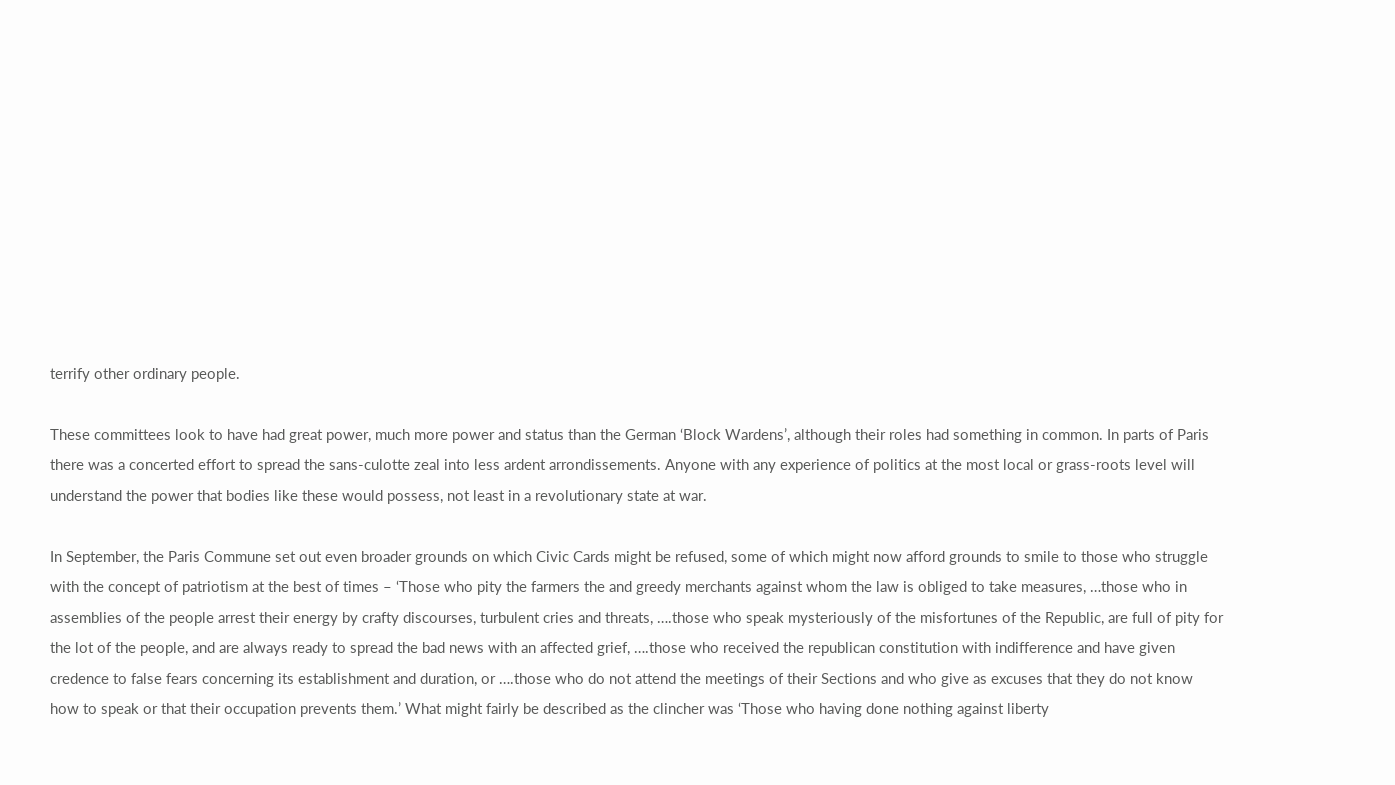terrify other ordinary people.

These committees look to have had great power, much more power and status than the German ‘Block Wardens’, although their roles had something in common. In parts of Paris there was a concerted effort to spread the sans-culotte zeal into less ardent arrondissements. Anyone with any experience of politics at the most local or grass-roots level will understand the power that bodies like these would possess, not least in a revolutionary state at war.

In September, the Paris Commune set out even broader grounds on which Civic Cards might be refused, some of which might now afford grounds to smile to those who struggle with the concept of patriotism at the best of times – ‘Those who pity the farmers the and greedy merchants against whom the law is obliged to take measures, …those who in assemblies of the people arrest their energy by crafty discourses, turbulent cries and threats, ….those who speak mysteriously of the misfortunes of the Republic, are full of pity for the lot of the people, and are always ready to spread the bad news with an affected grief, ….those who received the republican constitution with indifference and have given credence to false fears concerning its establishment and duration, or ….those who do not attend the meetings of their Sections and who give as excuses that they do not know how to speak or that their occupation prevents them.’ What might fairly be described as the clincher was ‘Those who having done nothing against liberty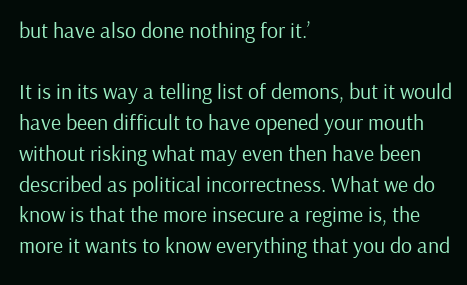but have also done nothing for it.’

It is in its way a telling list of demons, but it would have been difficult to have opened your mouth without risking what may even then have been described as political incorrectness. What we do know is that the more insecure a regime is, the more it wants to know everything that you do and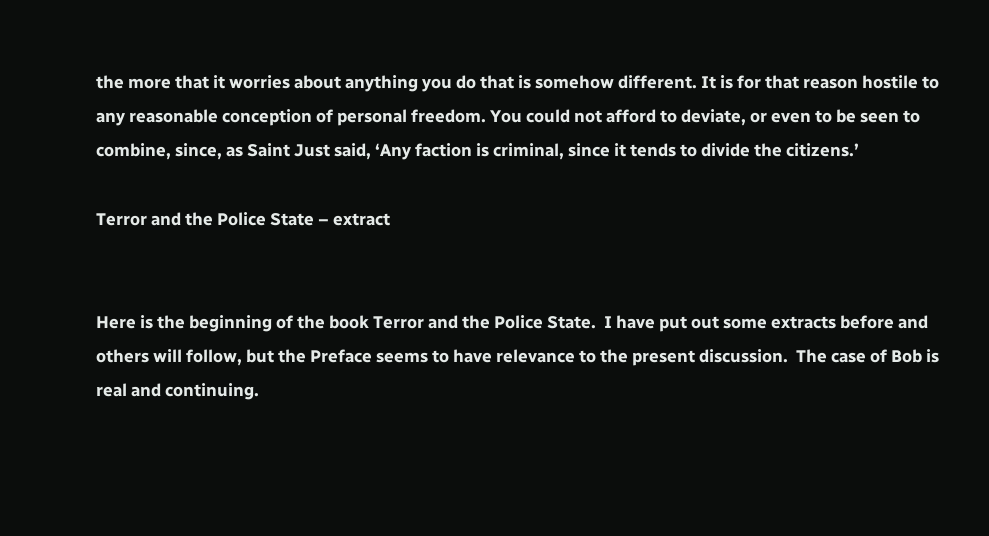the more that it worries about anything you do that is somehow different. It is for that reason hostile to any reasonable conception of personal freedom. You could not afford to deviate, or even to be seen to combine, since, as Saint Just said, ‘Any faction is criminal, since it tends to divide the citizens.’

Terror and the Police State – extract


Here is the beginning of the book Terror and the Police State.  I have put out some extracts before and others will follow, but the Preface seems to have relevance to the present discussion.  The case of Bob is real and continuing.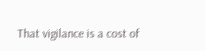That vigilance is a cost of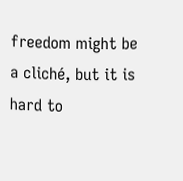freedom might be a cliché, but it is hard to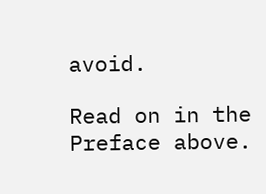avoid.

Read on in the Preface above.